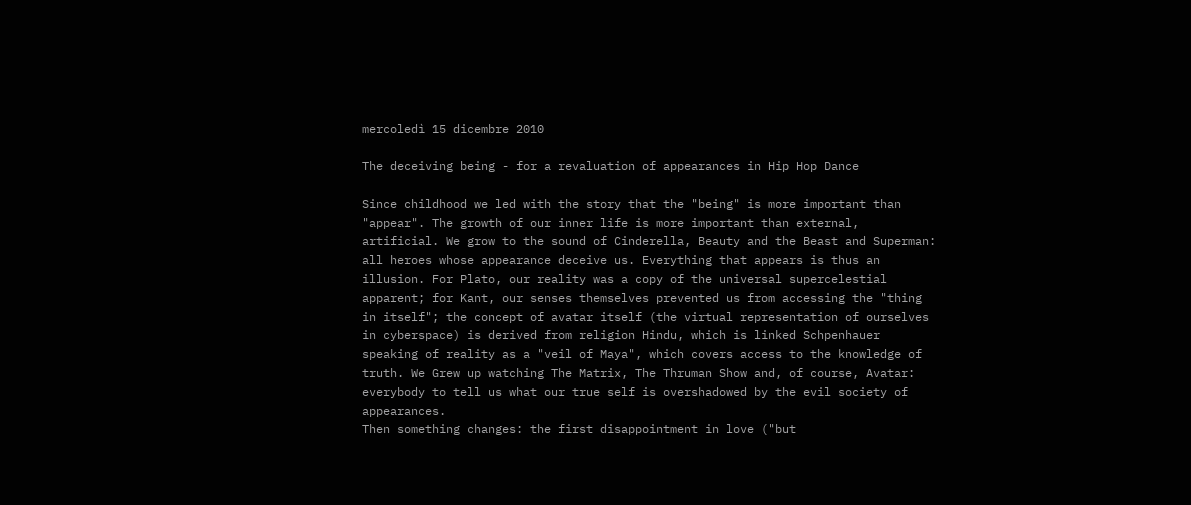mercoledì 15 dicembre 2010

The deceiving being - for a revaluation of appearances in Hip Hop Dance

Since childhood we led with the story that the "being" is more important than "appear". The growth of our inner life is more important than external, artificial. We grow to the sound of Cinderella, Beauty and the Beast and Superman: all heroes whose appearance deceive us. Everything that appears is thus an illusion. For Plato, our reality was a copy of the universal supercelestial apparent; for Kant, our senses themselves prevented us from accessing the "thing in itself"; the concept of avatar itself (the virtual representation of ourselves in cyberspace) is derived from religion Hindu, which is linked Schpenhauer speaking of reality as a "veil of Maya", which covers access to the knowledge of truth. We Grew up watching The Matrix, The Thruman Show and, of course, Avatar: everybody to tell us what our true self is overshadowed by the evil society of appearances.
Then something changes: the first disappointment in love ("but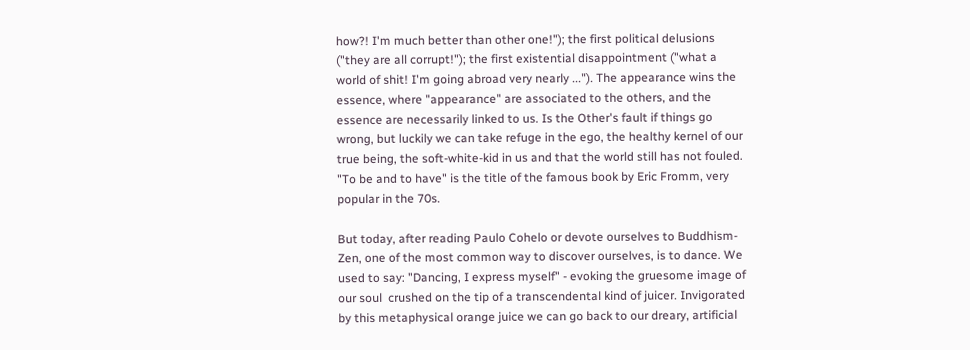how?! I'm much better than other one!"); the first political delusions ("they are all corrupt!"); the first existential disappointment ("what a world of shit! I'm going abroad very nearly ..."). The appearance wins the essence, where "appearance" are associated to the others, and the essence are necessarily linked to us. Is the Other's fault if things go wrong, but luckily we can take refuge in the ego, the healthy kernel of our true being, the soft-white-kid in us and that the world still has not fouled. "To be and to have" is the title of the famous book by Eric Fromm, very popular in the 70s.

But today, after reading Paulo Cohelo or devote ourselves to Buddhism-Zen, one of the most common way to discover ourselves, is to dance. We used to say: "Dancing, I express myself" - evoking the gruesome image of our soul  crushed on the tip of a transcendental kind of juicer. Invigorated by this metaphysical orange juice we can go back to our dreary, artificial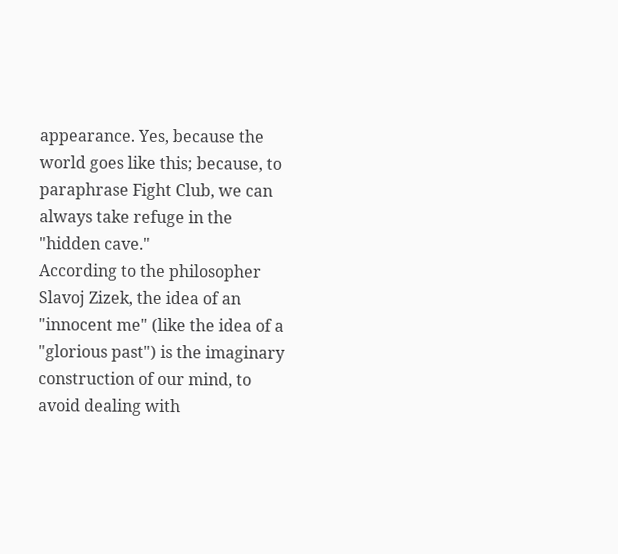appearance. Yes, because the world goes like this; because, to paraphrase Fight Club, we can always take refuge in the "hidden cave."
According to the philosopher Slavoj Zizek, the idea of an "innocent me" (like the idea of a "glorious past") is the imaginary construction of our mind, to avoid dealing with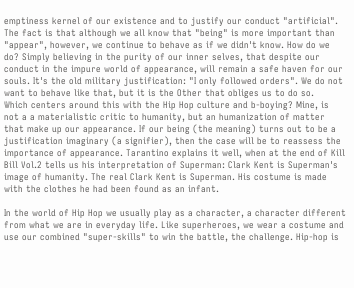emptiness kernel of our existence and to justify our conduct "artificial". The fact is that although we all know that "being" is more important than "appear", however, we continue to behave as if we didn't know. How do we do? Simply believing in the purity of our inner selves, that despite our conduct in the impure world of appearance, will remain a safe haven for our souls. It's the old military justification: "I only followed orders". We do not want to behave like that, but it is the Other that obliges us to do so.
Which centers around this with the Hip Hop culture and b-boying? Mine, is not a a materialistic critic to humanity, but an humanization of matter that make up our appearance. If our being (the meaning) turns out to be a justification imaginary (a signifier), then the case will be to reassess the importance of appearance. Tarantino explains it well, when at the end of Kill Bill Vol.2 tells us his interpretation of Superman: Clark Kent is Superman's image of humanity. The real Clark Kent is Superman. His costume is made with the clothes he had been found as an infant.

In the world of Hip Hop we usually play as a character, a character different from what we are in everyday life. Like superheroes, we wear a costume and use our combined "super-skills" to win the battle, the challenge. Hip-hop is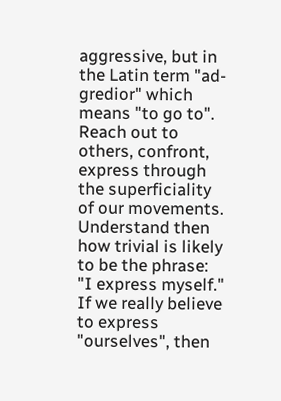aggressive, but in the Latin term "ad-gredior" which means "to go to". Reach out to others, confront, express through the superficiality of our movements. Understand then how trivial is likely to be the phrase: "I express myself." If we really believe to express "ourselves", then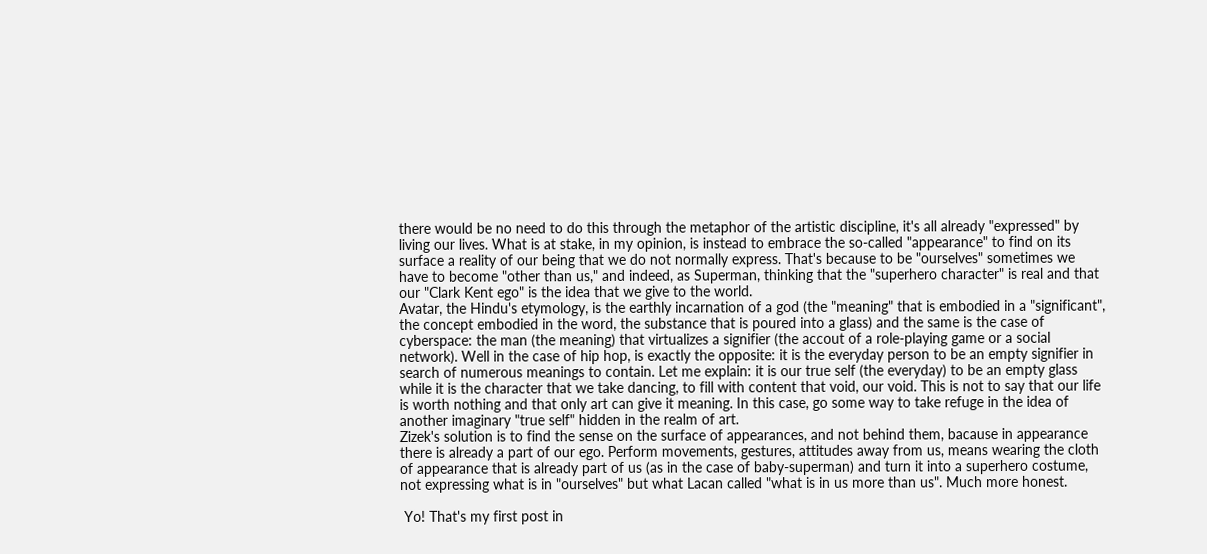there would be no need to do this through the metaphor of the artistic discipline, it's all already "expressed" by living our lives. What is at stake, in my opinion, is instead to embrace the so-called "appearance" to find on its surface a reality of our being that we do not normally express. That's because to be "ourselves" sometimes we have to become "other than us," and indeed, as Superman, thinking that the "superhero character" is real and that our "Clark Kent ego" is the idea that we give to the world.
Avatar, the Hindu's etymology, is the earthly incarnation of a god (the "meaning" that is embodied in a "significant", the concept embodied in the word, the substance that is poured into a glass) and the same is the case of cyberspace: the man (the meaning) that virtualizes a signifier (the accout of a role-playing game or a social network). Well in the case of hip hop, is exactly the opposite: it is the everyday person to be an empty signifier in search of numerous meanings to contain. Let me explain: it is our true self (the everyday) to be an empty glass while it is the character that we take dancing, to fill with content that void, our void. This is not to say that our life is worth nothing and that only art can give it meaning. In this case, go some way to take refuge in the idea of another imaginary "true self" hidden in the realm of art.
Zizek's solution is to find the sense on the surface of appearances, and not behind them, bacause in appearance there is already a part of our ego. Perform movements, gestures, attitudes away from us, means wearing the cloth of appearance that is already part of us (as in the case of baby-superman) and turn it into a superhero costume, not expressing what is in "ourselves" but what Lacan called "what is in us more than us". Much more honest.

 Yo! That's my first post in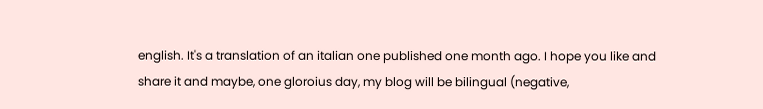english. It's a translation of an italian one published one month ago. I hope you like and share it and maybe, one gloroius day, my blog will be bilingual (negative,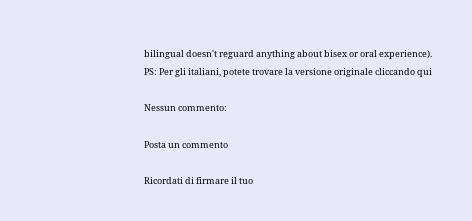bilingual doesn't reguard anything about bisex or oral experience). PS: Per gli italiani, potete trovare la versione originale cliccando qui

Nessun commento:

Posta un commento

Ricordati di firmare il tuo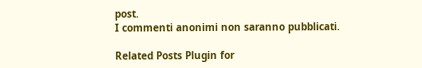post.
I commenti anonimi non saranno pubblicati.

Related Posts Plugin for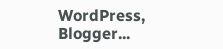WordPress, Blogger...